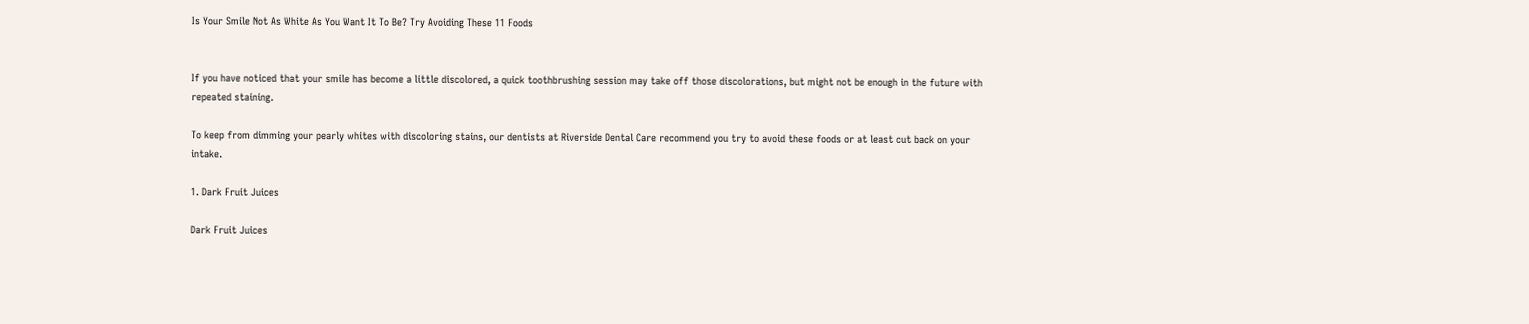Is Your Smile Not As White As You Want It To Be? Try Avoiding These 11 Foods


If you have noticed that your smile has become a little discolored, a quick toothbrushing session may take off those discolorations, but might not be enough in the future with repeated staining.

To keep from dimming your pearly whites with discoloring stains, our dentists at Riverside Dental Care recommend you try to avoid these foods or at least cut back on your intake.

1. Dark Fruit Juices

Dark Fruit Juices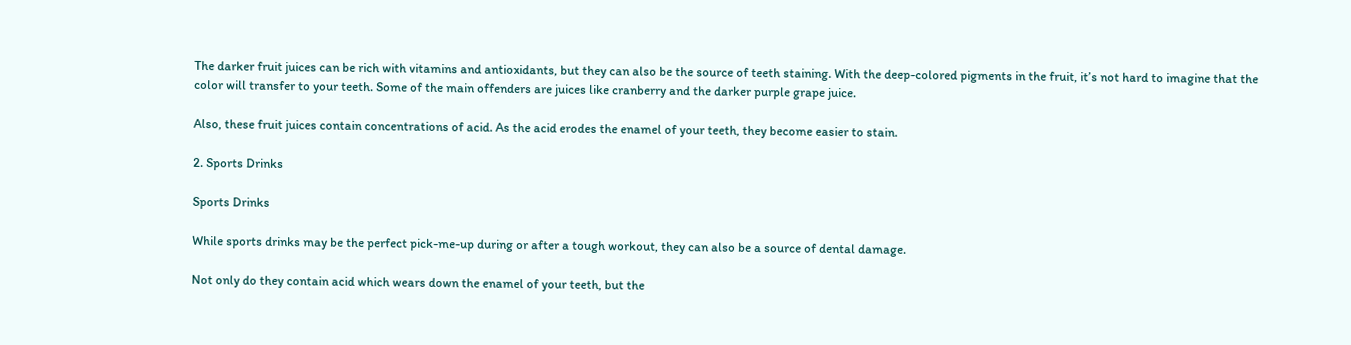The darker fruit juices can be rich with vitamins and antioxidants, but they can also be the source of teeth staining. With the deep-colored pigments in the fruit, it’s not hard to imagine that the color will transfer to your teeth. Some of the main offenders are juices like cranberry and the darker purple grape juice.

Also, these fruit juices contain concentrations of acid. As the acid erodes the enamel of your teeth, they become easier to stain.

2. Sports Drinks

Sports Drinks

While sports drinks may be the perfect pick-me-up during or after a tough workout, they can also be a source of dental damage.

Not only do they contain acid which wears down the enamel of your teeth, but the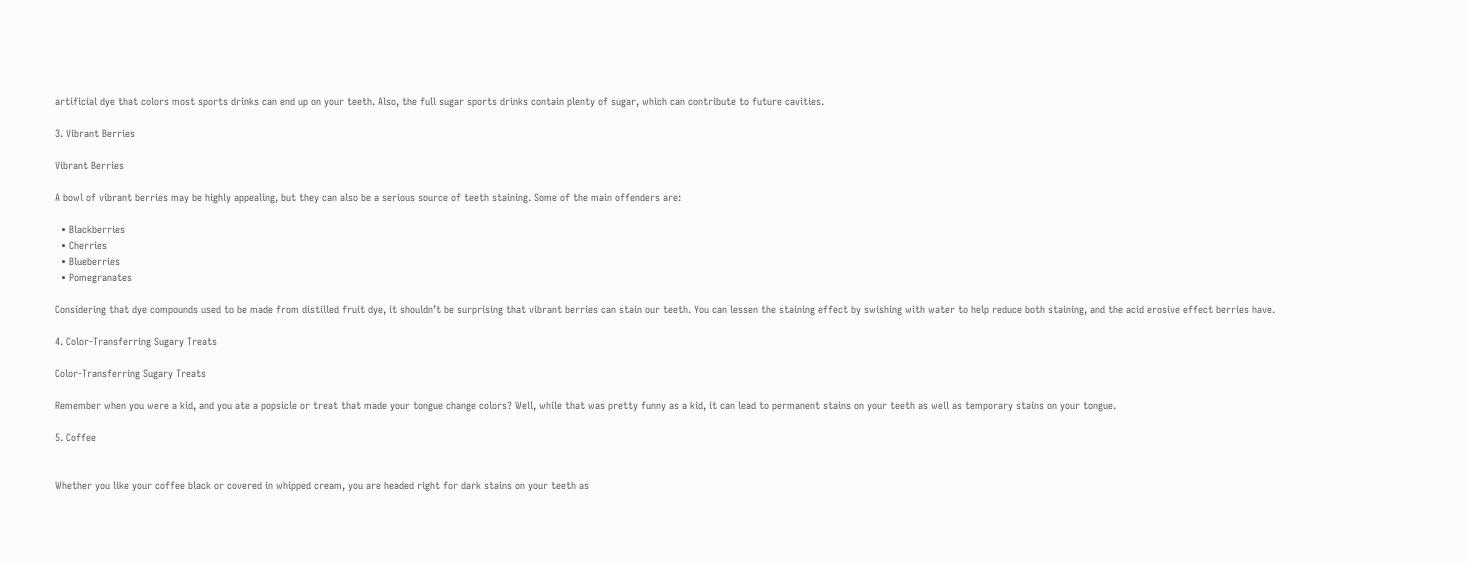artificial dye that colors most sports drinks can end up on your teeth. Also, the full sugar sports drinks contain plenty of sugar, which can contribute to future cavities.

3. Vibrant Berries

Vibrant Berries

A bowl of vibrant berries may be highly appealing, but they can also be a serious source of teeth staining. Some of the main offenders are:

  • Blackberries
  • Cherries
  • Blueberries
  • Pomegranates

Considering that dye compounds used to be made from distilled fruit dye, it shouldn’t be surprising that vibrant berries can stain our teeth. You can lessen the staining effect by swishing with water to help reduce both staining, and the acid erosive effect berries have.

4. Color-Transferring Sugary Treats

Color-Transferring Sugary Treats

Remember when you were a kid, and you ate a popsicle or treat that made your tongue change colors? Well, while that was pretty funny as a kid, it can lead to permanent stains on your teeth as well as temporary stains on your tongue.

5. Coffee


Whether you like your coffee black or covered in whipped cream, you are headed right for dark stains on your teeth as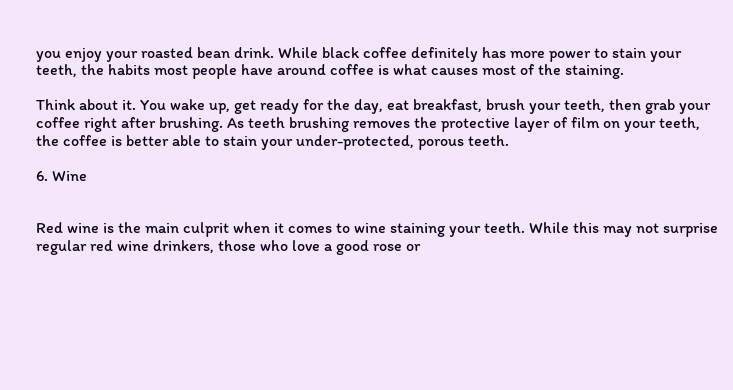you enjoy your roasted bean drink. While black coffee definitely has more power to stain your teeth, the habits most people have around coffee is what causes most of the staining.

Think about it. You wake up, get ready for the day, eat breakfast, brush your teeth, then grab your coffee right after brushing. As teeth brushing removes the protective layer of film on your teeth, the coffee is better able to stain your under-protected, porous teeth.

6. Wine


Red wine is the main culprit when it comes to wine staining your teeth. While this may not surprise regular red wine drinkers, those who love a good rose or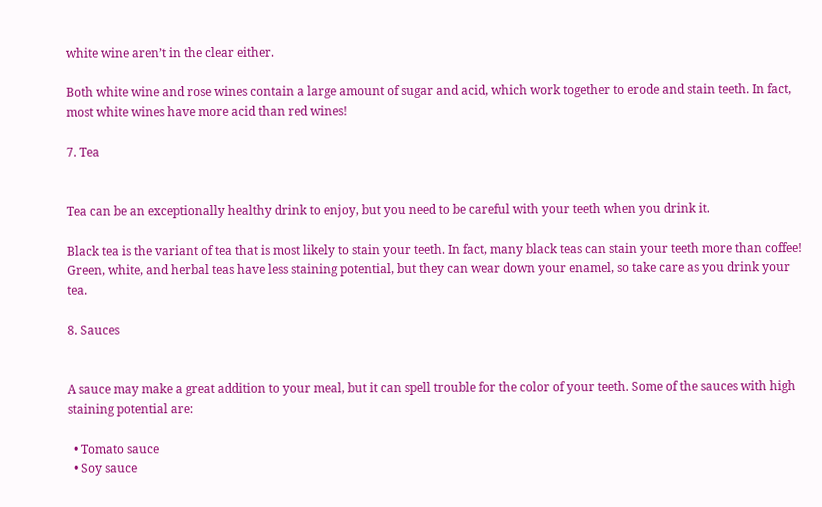white wine aren’t in the clear either.

Both white wine and rose wines contain a large amount of sugar and acid, which work together to erode and stain teeth. In fact, most white wines have more acid than red wines!

7. Tea


Tea can be an exceptionally healthy drink to enjoy, but you need to be careful with your teeth when you drink it.

Black tea is the variant of tea that is most likely to stain your teeth. In fact, many black teas can stain your teeth more than coffee! Green, white, and herbal teas have less staining potential, but they can wear down your enamel, so take care as you drink your tea.

8. Sauces


A sauce may make a great addition to your meal, but it can spell trouble for the color of your teeth. Some of the sauces with high staining potential are:

  • Tomato sauce
  • Soy sauce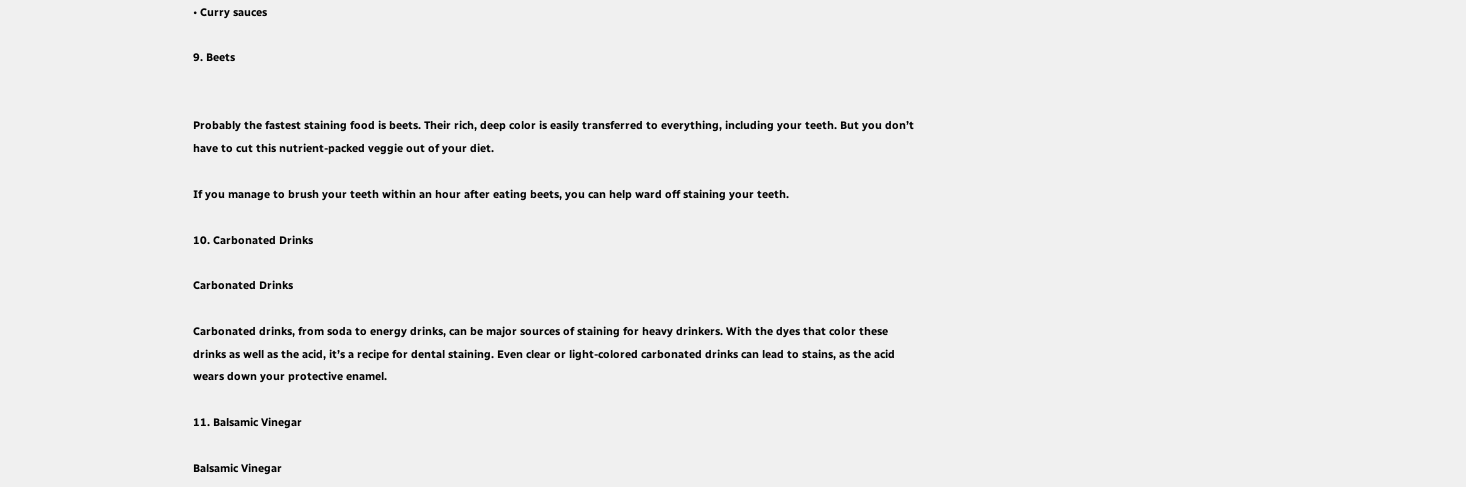• Curry sauces

9. Beets


Probably the fastest staining food is beets. Their rich, deep color is easily transferred to everything, including your teeth. But you don’t have to cut this nutrient-packed veggie out of your diet.

If you manage to brush your teeth within an hour after eating beets, you can help ward off staining your teeth.

10. Carbonated Drinks

Carbonated Drinks

Carbonated drinks, from soda to energy drinks, can be major sources of staining for heavy drinkers. With the dyes that color these drinks as well as the acid, it’s a recipe for dental staining. Even clear or light-colored carbonated drinks can lead to stains, as the acid wears down your protective enamel.

11. Balsamic Vinegar

Balsamic Vinegar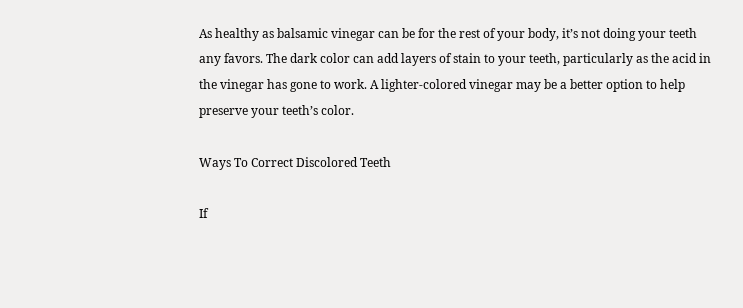As healthy as balsamic vinegar can be for the rest of your body, it’s not doing your teeth any favors. The dark color can add layers of stain to your teeth, particularly as the acid in the vinegar has gone to work. A lighter-colored vinegar may be a better option to help preserve your teeth’s color.

Ways To Correct Discolored Teeth

If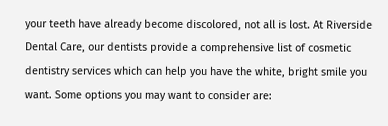your teeth have already become discolored, not all is lost. At Riverside Dental Care, our dentists provide a comprehensive list of cosmetic dentistry services which can help you have the white, bright smile you want. Some options you may want to consider are: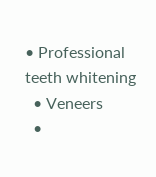• Professional teeth whitening
  • Veneers
  •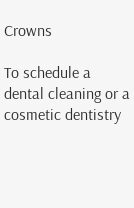Crowns

To schedule a dental cleaning or a cosmetic dentistry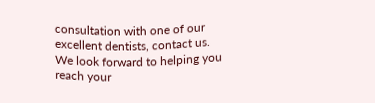consultation with one of our excellent dentists, contact us. We look forward to helping you reach your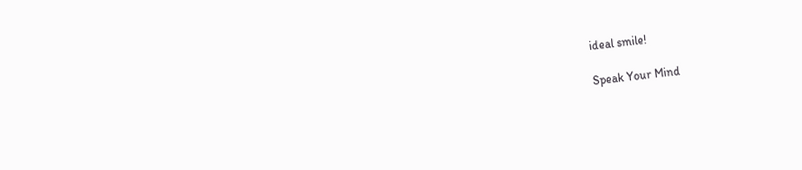ideal smile!

Speak Your Mind